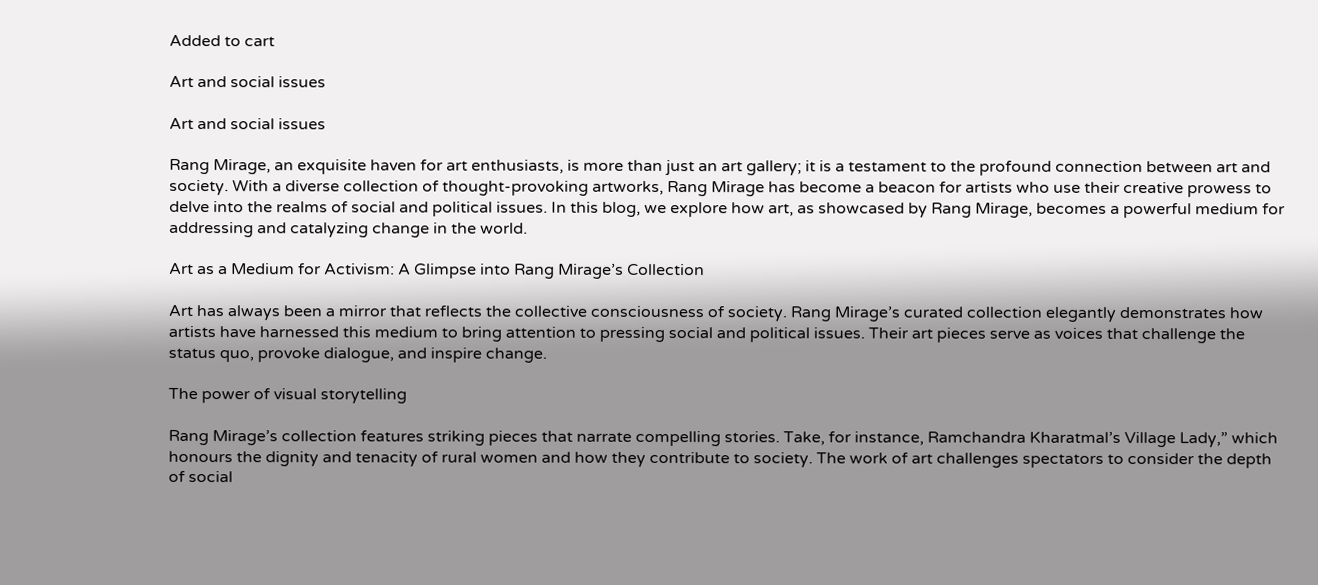Added to cart

Art and social issues

Art and social issues

Rang Mirage, an exquisite haven for art enthusiasts, is more than just an art gallery; it is a testament to the profound connection between art and society. With a diverse collection of thought-provoking artworks, Rang Mirage has become a beacon for artists who use their creative prowess to delve into the realms of social and political issues. In this blog, we explore how art, as showcased by Rang Mirage, becomes a powerful medium for addressing and catalyzing change in the world.

Art as a Medium for Activism: A Glimpse into Rang Mirage’s Collection

Art has always been a mirror that reflects the collective consciousness of society. Rang Mirage’s curated collection elegantly demonstrates how artists have harnessed this medium to bring attention to pressing social and political issues. Their art pieces serve as voices that challenge the status quo, provoke dialogue, and inspire change.

The power of visual storytelling

Rang Mirage’s collection features striking pieces that narrate compelling stories. Take, for instance, Ramchandra Kharatmal’s Village Lady,” which honours the dignity and tenacity of rural women and how they contribute to society. The work of art challenges spectators to consider the depth of social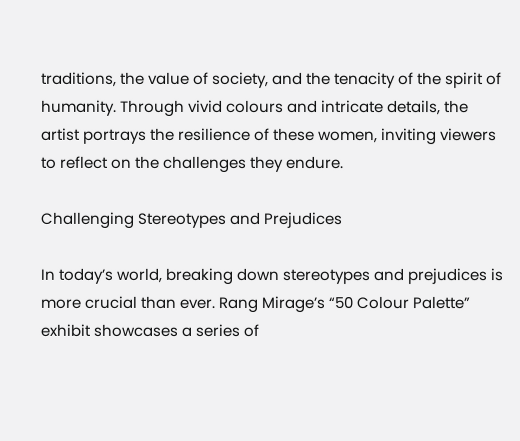traditions, the value of society, and the tenacity of the spirit of humanity. Through vivid colours and intricate details, the artist portrays the resilience of these women, inviting viewers to reflect on the challenges they endure.

Challenging Stereotypes and Prejudices

In today’s world, breaking down stereotypes and prejudices is more crucial than ever. Rang Mirage’s “50 Colour Palette” exhibit showcases a series of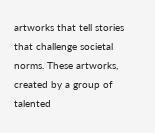artworks that tell stories that challenge societal norms. These artworks, created by a group of talented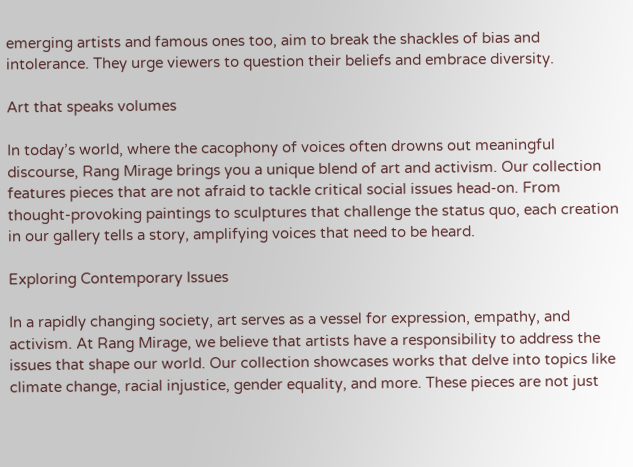emerging artists and famous ones too, aim to break the shackles of bias and intolerance. They urge viewers to question their beliefs and embrace diversity.

Art that speaks volumes

In today’s world, where the cacophony of voices often drowns out meaningful discourse, Rang Mirage brings you a unique blend of art and activism. Our collection features pieces that are not afraid to tackle critical social issues head-on. From thought-provoking paintings to sculptures that challenge the status quo, each creation in our gallery tells a story, amplifying voices that need to be heard.

Exploring Contemporary Issues

In a rapidly changing society, art serves as a vessel for expression, empathy, and activism. At Rang Mirage, we believe that artists have a responsibility to address the issues that shape our world. Our collection showcases works that delve into topics like climate change, racial injustice, gender equality, and more. These pieces are not just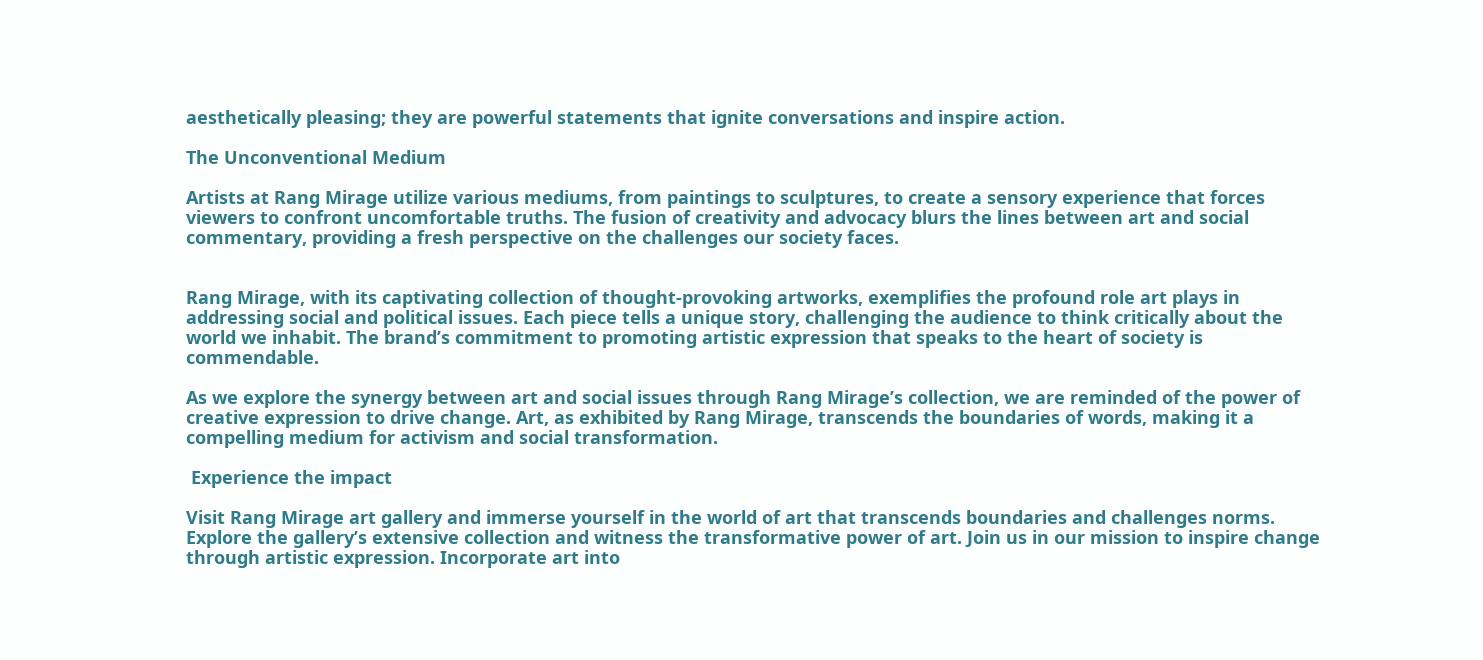aesthetically pleasing; they are powerful statements that ignite conversations and inspire action.

The Unconventional Medium

Artists at Rang Mirage utilize various mediums, from paintings to sculptures, to create a sensory experience that forces viewers to confront uncomfortable truths. The fusion of creativity and advocacy blurs the lines between art and social commentary, providing a fresh perspective on the challenges our society faces.


Rang Mirage, with its captivating collection of thought-provoking artworks, exemplifies the profound role art plays in addressing social and political issues. Each piece tells a unique story, challenging the audience to think critically about the world we inhabit. The brand’s commitment to promoting artistic expression that speaks to the heart of society is commendable.

As we explore the synergy between art and social issues through Rang Mirage’s collection, we are reminded of the power of creative expression to drive change. Art, as exhibited by Rang Mirage, transcends the boundaries of words, making it a compelling medium for activism and social transformation.

 Experience the impact

Visit Rang Mirage art gallery and immerse yourself in the world of art that transcends boundaries and challenges norms. Explore the gallery’s extensive collection and witness the transformative power of art. Join us in our mission to inspire change through artistic expression. Incorporate art into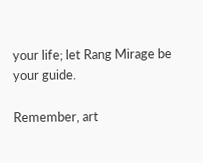your life; let Rang Mirage be your guide.

Remember, art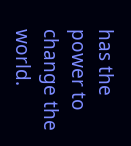has the power to change the world.